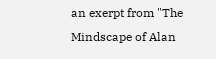an exerpt from "The Mindscape of Alan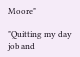Moore"

"Quitting my day job and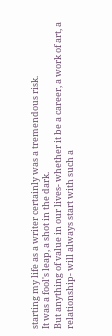starting my life as a writer certainly was a tremendous risk.
It was a fool's leap, a shot in the dark.
But anything of value in our lives- whether it be a career, a work of art, a relationship- will always start with such a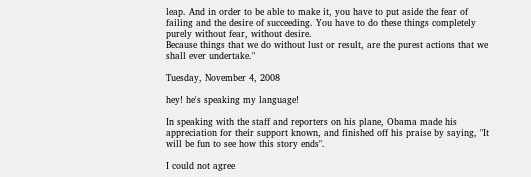leap. And in order to be able to make it, you have to put aside the fear of failing and the desire of succeeding. You have to do these things completely purely without fear, without desire.
Because things that we do without lust or result, are the purest actions that we shall ever undertake."

Tuesday, November 4, 2008

hey! he's speaking my language!

In speaking with the staff and reporters on his plane, Obama made his appreciation for their support known, and finished off his praise by saying, "It will be fun to see how this story ends".

I could not agree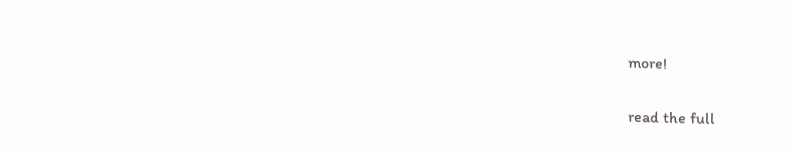more!

read the full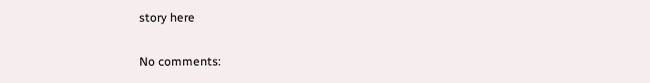story here

No comments: